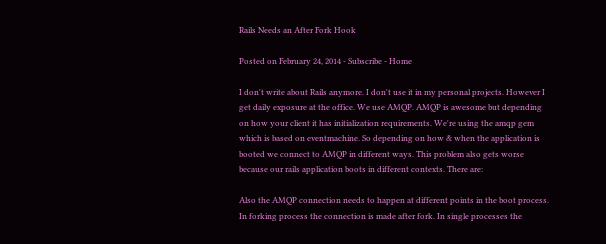Rails Needs an After Fork Hook

Posted on February 24, 2014 - Subscribe - Home

I don't write about Rails anymore. I don't use it in my personal projects. However I get daily exposure at the office. We use AMQP. AMQP is awesome but depending on how your client it has initialization requirements. We're using the amqp gem which is based on eventmachine. So depending on how & when the application is booted we connect to AMQP in different ways. This problem also gets worse because our rails application boots in different contexts. There are:

Also the AMQP connection needs to happen at different points in the boot process. In forking process the connection is made after fork. In single processes the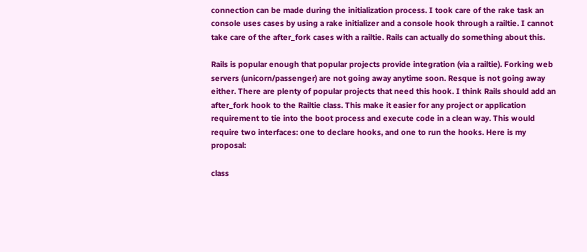connection can be made during the initialization process. I took care of the rake task an console uses cases by using a rake initializer and a console hook through a railtie. I cannot take care of the after_fork cases with a railtie. Rails can actually do something about this.

Rails is popular enough that popular projects provide integration (via a railtie). Forking web servers (unicorn/passenger) are not going away anytime soon. Resque is not going away either. There are plenty of popular projects that need this hook. I think Rails should add an after_fork hook to the Railtie class. This make it easier for any project or application requirement to tie into the boot process and execute code in a clean way. This would require two interfaces: one to declare hooks, and one to run the hooks. Here is my proposal:

class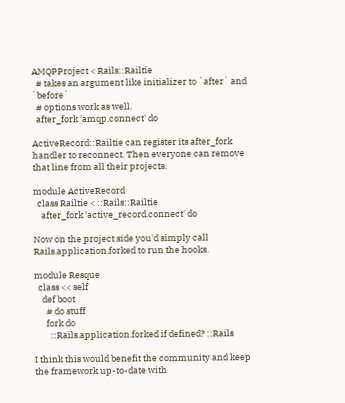AMQPProject < Rails::Railtie
  # takes an argument like initializer to `after` and `before`
  # options work as well.
  after_fork 'amqp.connect' do

ActiveRecord::Railtie can register its after_fork handler to reconnect. Then everyone can remove that line from all their projects.

module ActiveRecord
  class Railtie < ::Rails::Railtie
    after_fork 'active_record.connect' do

Now on the project side you'd simply call Rails.application.forked to run the hooks.

module Resque
  class << self
    def boot
      # do stuff
      fork do
        ::Rails.application.forked if defined? ::Rails

I think this would benefit the community and keep the framework up-to-date with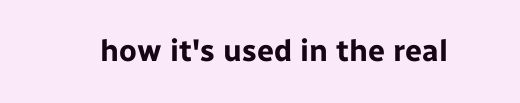how it's used in the real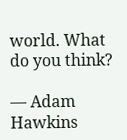world. What do you think?

— Adam Hawkins